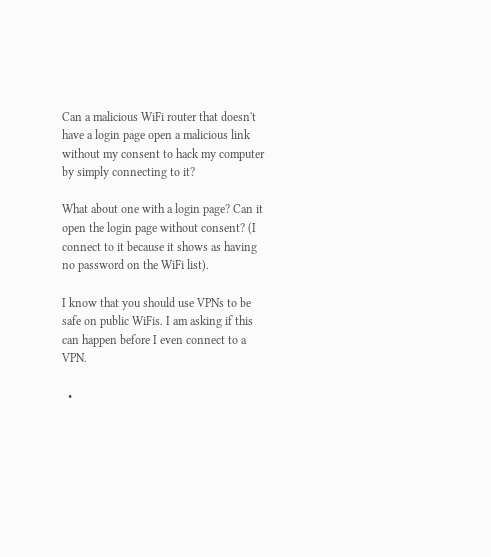Can a malicious WiFi router that doesn't have a login page open a malicious link without my consent to hack my computer by simply connecting to it?

What about one with a login page? Can it open the login page without consent? (I connect to it because it shows as having no password on the WiFi list).

I know that you should use VPNs to be safe on public WiFis. I am asking if this can happen before I even connect to a VPN.

  •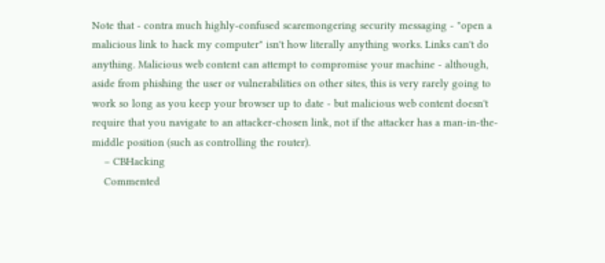Note that - contra much highly-confused scaremongering security messaging - "open a malicious link to hack my computer" isn't how literally anything works. Links can't do anything. Malicious web content can attempt to compromise your machine - although, aside from phishing the user or vulnerabilities on other sites, this is very rarely going to work so long as you keep your browser up to date - but malicious web content doesn't require that you navigate to an attacker-chosen link, not if the attacker has a man-in-the-middle position (such as controlling the router).
    – CBHacking
    Commented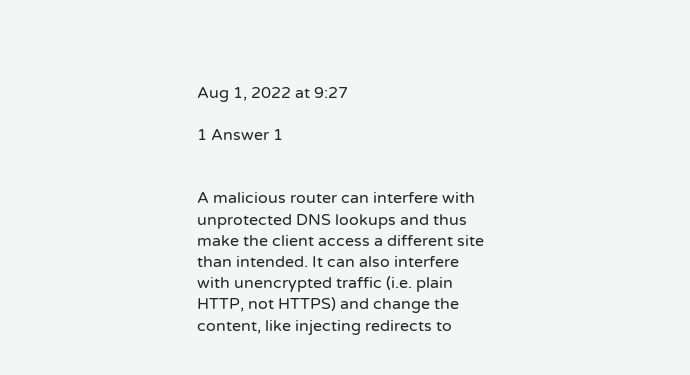Aug 1, 2022 at 9:27

1 Answer 1


A malicious router can interfere with unprotected DNS lookups and thus make the client access a different site than intended. It can also interfere with unencrypted traffic (i.e. plain HTTP, not HTTPS) and change the content, like injecting redirects to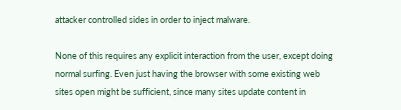attacker controlled sides in order to inject malware.

None of this requires any explicit interaction from the user, except doing normal surfing. Even just having the browser with some existing web sites open might be sufficient, since many sites update content in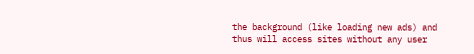the background (like loading new ads) and thus will access sites without any user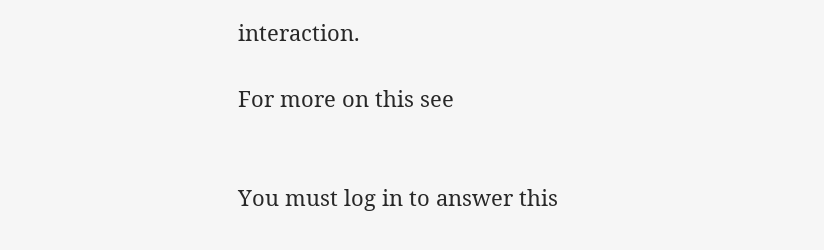interaction.

For more on this see


You must log in to answer this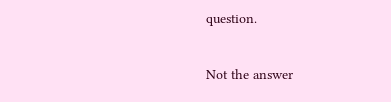question.

Not the answer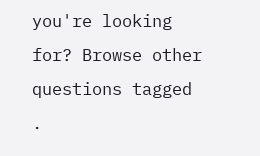you're looking for? Browse other questions tagged .